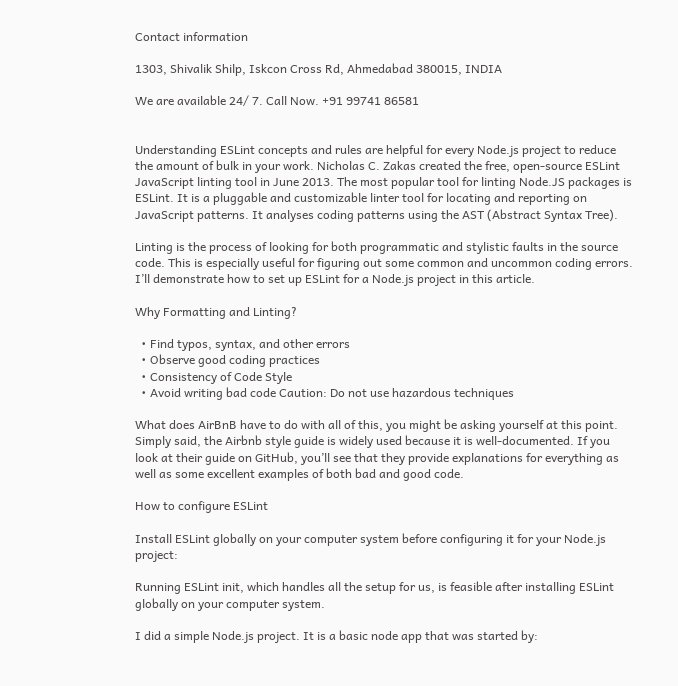Contact information

1303, Shivalik Shilp, Iskcon Cross Rd, Ahmedabad 380015, INDIA

We are available 24/ 7. Call Now. +91 99741 86581


Understanding ESLint concepts and rules are helpful for every Node.js project to reduce the amount of bulk in your work. Nicholas C. Zakas created the free, open-source ESLint JavaScript linting tool in June 2013. The most popular tool for linting Node.JS packages is ESLint. It is a pluggable and customizable linter tool for locating and reporting on JavaScript patterns. It analyses coding patterns using the AST (Abstract Syntax Tree).

Linting is the process of looking for both programmatic and stylistic faults in the source code. This is especially useful for figuring out some common and uncommon coding errors. I’ll demonstrate how to set up ESLint for a Node.js project in this article.

Why Formatting and Linting?

  • Find typos, syntax, and other errors
  • Observe good coding practices
  • Consistency of Code Style
  • Avoid writing bad code Caution: Do not use hazardous techniques

What does AirBnB have to do with all of this, you might be asking yourself at this point. Simply said, the Airbnb style guide is widely used because it is well-documented. If you look at their guide on GitHub, you’ll see that they provide explanations for everything as well as some excellent examples of both bad and good code.

How to configure ESLint

Install ESLint globally on your computer system before configuring it for your Node.js project:

Running ESLint init, which handles all the setup for us, is feasible after installing ESLint globally on your computer system.

I did a simple Node.js project. It is a basic node app that was started by: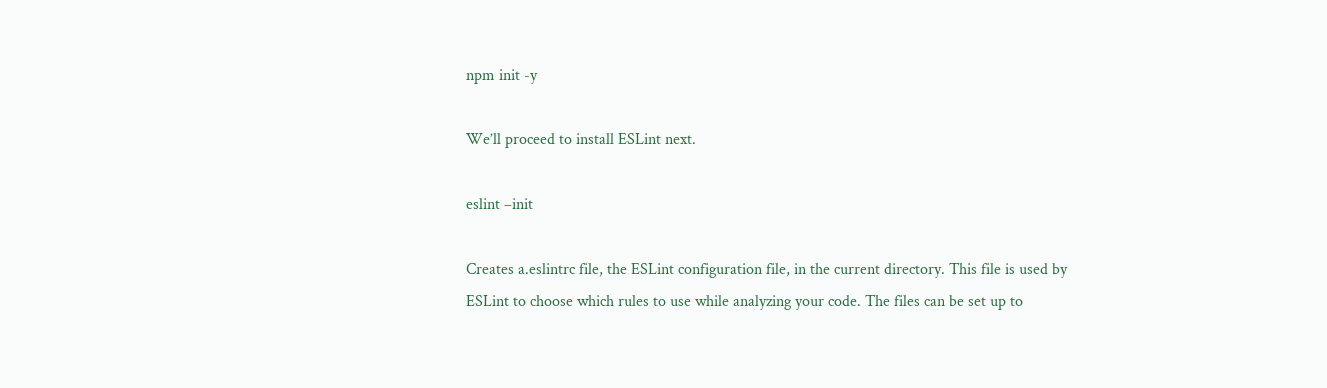npm init -y

We’ll proceed to install ESLint next.

eslint –init

Creates a.eslintrc file, the ESLint configuration file, in the current directory. This file is used by ESLint to choose which rules to use while analyzing your code. The files can be set up to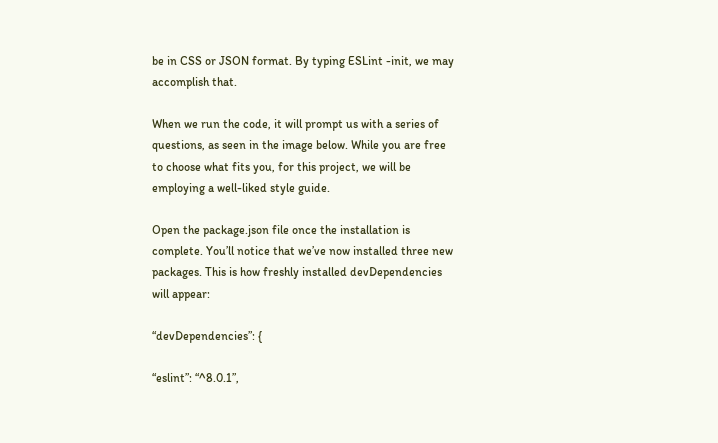be in CSS or JSON format. By typing ESLint -init, we may accomplish that.

When we run the code, it will prompt us with a series of questions, as seen in the image below. While you are free to choose what fits you, for this project, we will be employing a well-liked style guide.

Open the package.json file once the installation is complete. You’ll notice that we’ve now installed three new packages. This is how freshly installed devDependencies will appear:

“devDependencies”: {

“eslint”: “^8.0.1”,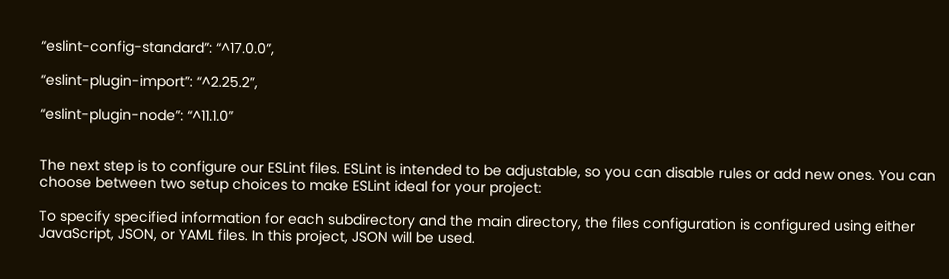“eslint-config-standard”: “^17.0.0”,

“eslint-plugin-import”: “^2.25.2”,

“eslint-plugin-node”: “^11.1.0”


The next step is to configure our ESLint files. ESLint is intended to be adjustable, so you can disable rules or add new ones. You can choose between two setup choices to make ESLint ideal for your project:

To specify specified information for each subdirectory and the main directory, the files configuration is configured using either JavaScript, JSON, or YAML files. In this project, JSON will be used.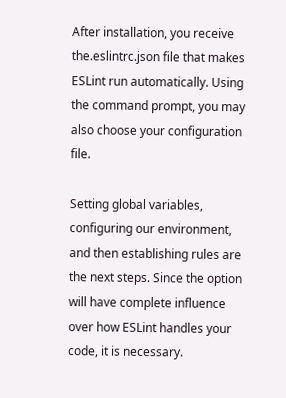After installation, you receive the.eslintrc.json file that makes ESLint run automatically. Using the command prompt, you may also choose your configuration file.

Setting global variables, configuring our environment, and then establishing rules are the next steps. Since the option will have complete influence over how ESLint handles your code, it is necessary.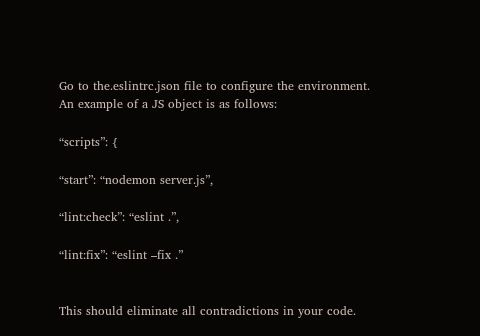Go to the.eslintrc.json file to configure the environment. An example of a JS object is as follows:

“scripts”: {

“start”: “nodemon server.js”,

“lint:check”: “eslint .”,

“lint:fix”: “eslint –fix .”


This should eliminate all contradictions in your code.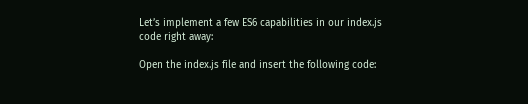Let’s implement a few ES6 capabilities in our index.js code right away:

Open the index.js file and insert the following code: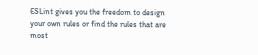ESLint gives you the freedom to design your own rules or find the rules that are most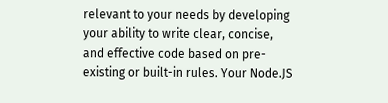relevant to your needs by developing your ability to write clear, concise, and effective code based on pre-existing or built-in rules. Your Node.JS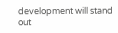development will stand out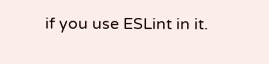if you use ESLint in it.